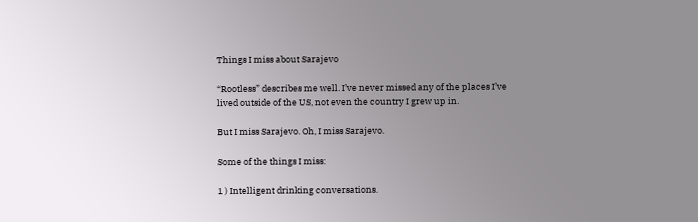Things I miss about Sarajevo

“Rootless” describes me well. I’ve never missed any of the places I’ve lived outside of the US, not even the country I grew up in.

But I miss Sarajevo. Oh, I miss Sarajevo.

Some of the things I miss:

1 ) Intelligent drinking conversations.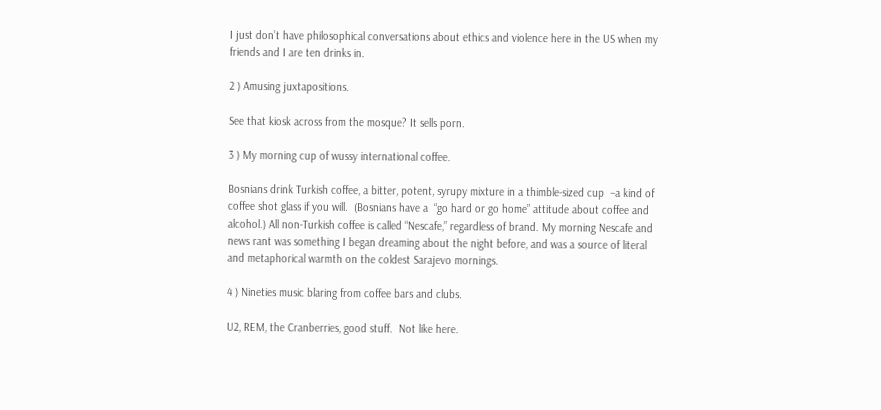I just don’t have philosophical conversations about ethics and violence here in the US when my friends and I are ten drinks in.

2 ) Amusing juxtapositions.

See that kiosk across from the mosque? It sells porn.

3 ) My morning cup of wussy international coffee.

Bosnians drink Turkish coffee, a bitter, potent, syrupy mixture in a thimble-sized cup  –a kind of coffee shot glass if you will.  (Bosnians have a  “go hard or go home” attitude about coffee and alcohol.) All non-Turkish coffee is called “Nescafe,” regardless of brand. My morning Nescafe and news rant was something I began dreaming about the night before, and was a source of literal and metaphorical warmth on the coldest Sarajevo mornings.

4 ) Nineties music blaring from coffee bars and clubs.

U2, REM, the Cranberries, good stuff.  Not like here.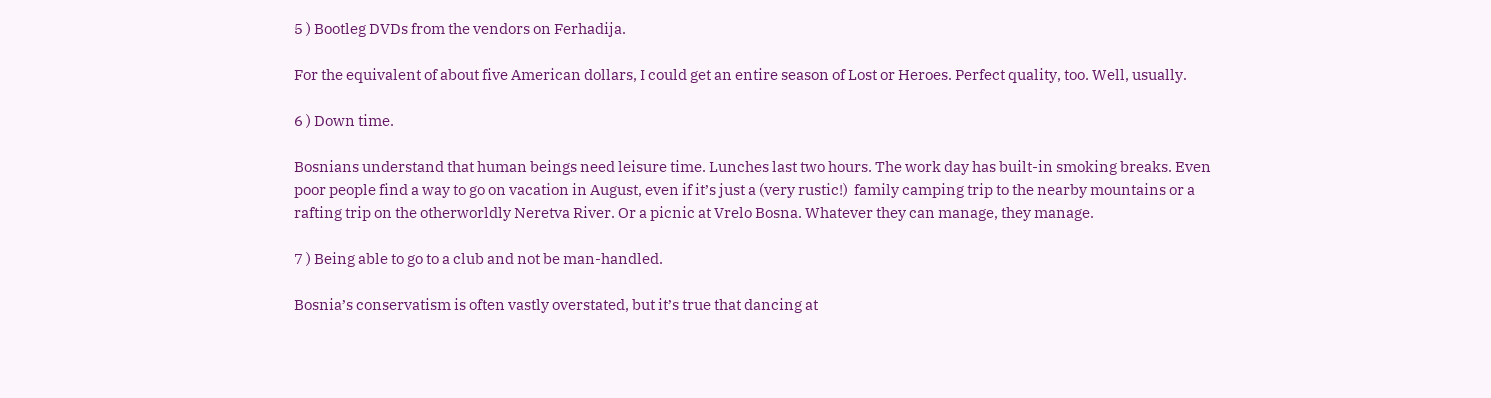5 ) Bootleg DVDs from the vendors on Ferhadija.

For the equivalent of about five American dollars, I could get an entire season of Lost or Heroes. Perfect quality, too. Well, usually.

6 ) Down time.

Bosnians understand that human beings need leisure time. Lunches last two hours. The work day has built-in smoking breaks. Even poor people find a way to go on vacation in August, even if it’s just a (very rustic!)  family camping trip to the nearby mountains or a rafting trip on the otherworldly Neretva River. Or a picnic at Vrelo Bosna. Whatever they can manage, they manage.

7 ) Being able to go to a club and not be man-handled.

Bosnia’s conservatism is often vastly overstated, but it’s true that dancing at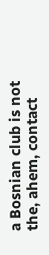a Bosnian club is not the, ahem, contact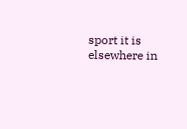sport it is elsewhere in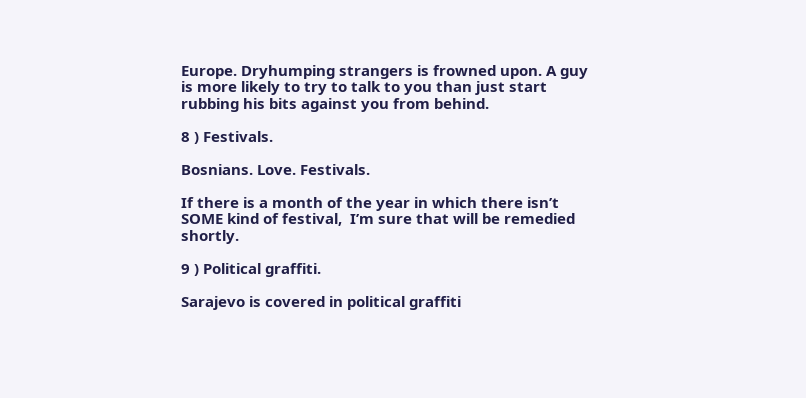Europe. Dryhumping strangers is frowned upon. A guy is more likely to try to talk to you than just start rubbing his bits against you from behind.

8 ) Festivals.

Bosnians. Love. Festivals.

If there is a month of the year in which there isn’t SOME kind of festival,  I’m sure that will be remedied shortly.

9 ) Political graffiti.

Sarajevo is covered in political graffiti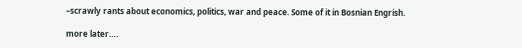–scrawly rants about economics, politics, war and peace. Some of it in Bosnian Engrish.

more later….